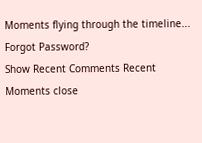Moments flying through the timeline...
Forgot Password?
Show Recent Comments Recent Moments close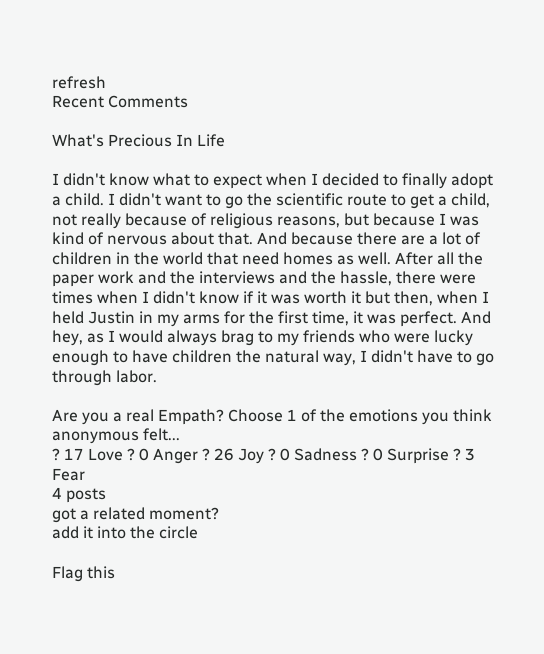refresh
Recent Comments

What's Precious In Life

I didn't know what to expect when I decided to finally adopt a child. I didn't want to go the scientific route to get a child, not really because of religious reasons, but because I was kind of nervous about that. And because there are a lot of children in the world that need homes as well. After all the paper work and the interviews and the hassle, there were times when I didn't know if it was worth it but then, when I held Justin in my arms for the first time, it was perfect. And hey, as I would always brag to my friends who were lucky enough to have children the natural way, I didn't have to go through labor.

Are you a real Empath? Choose 1 of the emotions you think anonymous felt...
? 17 Love ? 0 Anger ? 26 Joy ? 0 Sadness ? 0 Surprise ? 3 Fear
4 posts
got a related moment?
add it into the circle

Flag this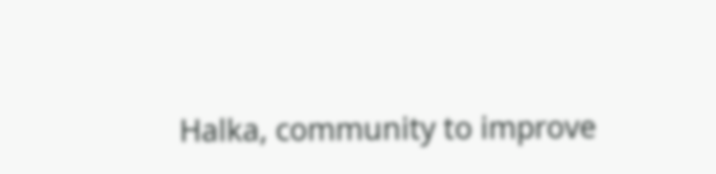Halka, community to improve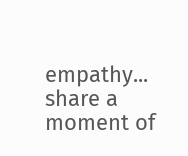empathy...
share a moment of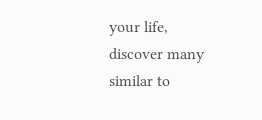your life, discover many similar to